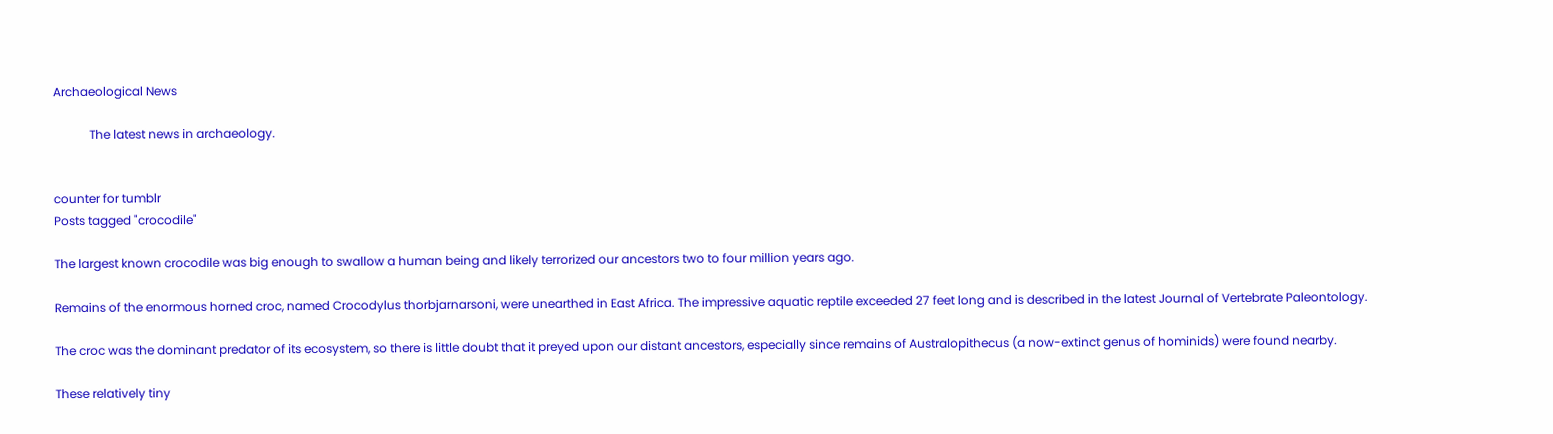Archaeological News

            The latest news in archaeology.


counter for tumblr
Posts tagged "crocodile"

The largest known crocodile was big enough to swallow a human being and likely terrorized our ancestors two to four million years ago.

Remains of the enormous horned croc, named Crocodylus thorbjarnarsoni, were unearthed in East Africa. The impressive aquatic reptile exceeded 27 feet long and is described in the latest Journal of Vertebrate Paleontology.

The croc was the dominant predator of its ecosystem, so there is little doubt that it preyed upon our distant ancestors, especially since remains of Australopithecus (a now-extinct genus of hominids) were found nearby.

These relatively tiny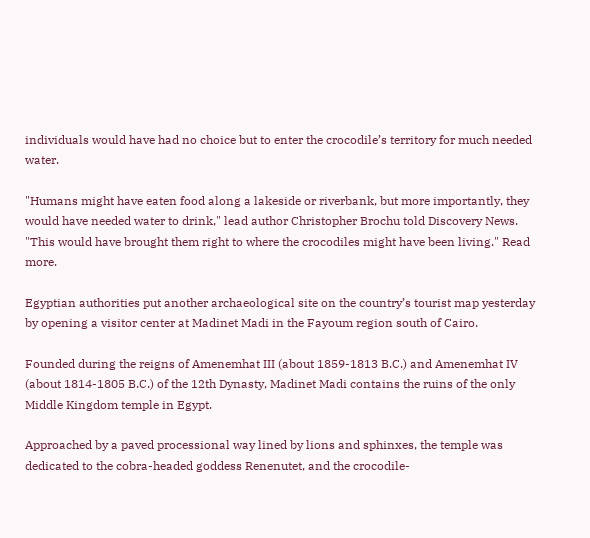individuals would have had no choice but to enter the crocodile’s territory for much needed water.

"Humans might have eaten food along a lakeside or riverbank, but more importantly, they would have needed water to drink," lead author Christopher Brochu told Discovery News. "This would have brought them right to where the crocodiles might have been living." Read more.

Egyptian authorities put another archaeological site on the country’s tourist map yesterday by opening a visitor center at Madinet Madi in the Fayoum region south of Cairo.

Founded during the reigns of Amenemhat III (about 1859-1813 B.C.) and Amenemhat IV (about 1814-1805 B.C.) of the 12th Dynasty, Madinet Madi contains the ruins of the only Middle Kingdom temple in Egypt.

Approached by a paved processional way lined by lions and sphinxes, the temple was dedicated to the cobra-headed goddess Renenutet, and the crocodile-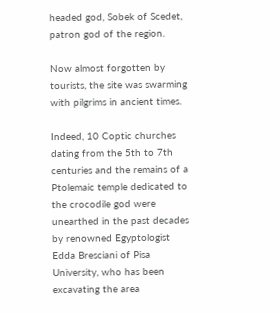headed god, Sobek of Scedet, patron god of the region.

Now almost forgotten by tourists, the site was swarming with pilgrims in ancient times.

Indeed, 10 Coptic churches dating from the 5th to 7th centuries and the remains of a Ptolemaic temple dedicated to the crocodile god were unearthed in the past decades by renowned Egyptologist Edda Bresciani of Pisa University, who has been excavating the area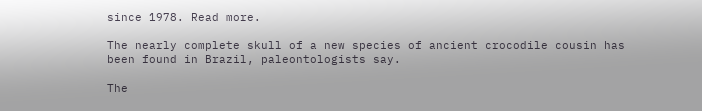since 1978. Read more.

The nearly complete skull of a new species of ancient crocodile cousin has been found in Brazil, paleontologists say.

The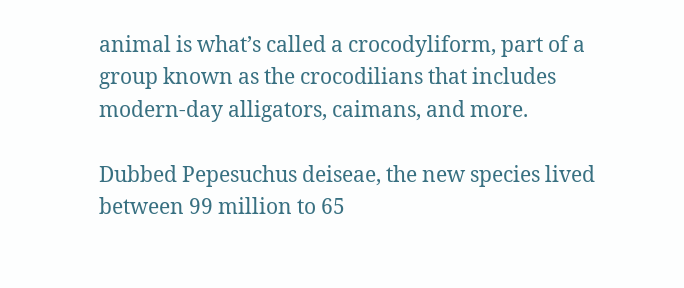animal is what’s called a crocodyliform, part of a group known as the crocodilians that includes modern-day alligators, caimans, and more.

Dubbed Pepesuchus deiseae, the new species lived between 99 million to 65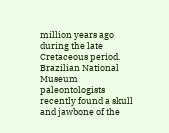million years ago during the late Cretaceous period. Brazilian National Museum  paleontologists recently found a skull and jawbone of the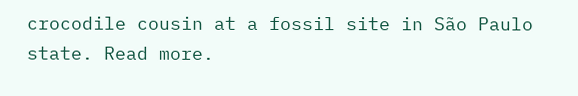crocodile cousin at a fossil site in São Paulo state. Read more.